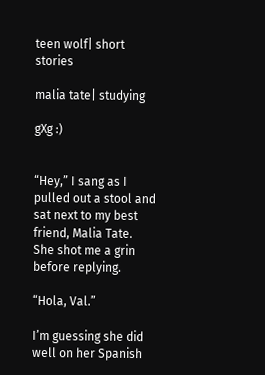teen wolf| short stories

malia tate| studying

gXg :)


“Hey,” I sang as I pulled out a stool and sat next to my best friend, Malia Tate. She shot me a grin before replying.

“Hola, Val.”

I’m guessing she did well on her Spanish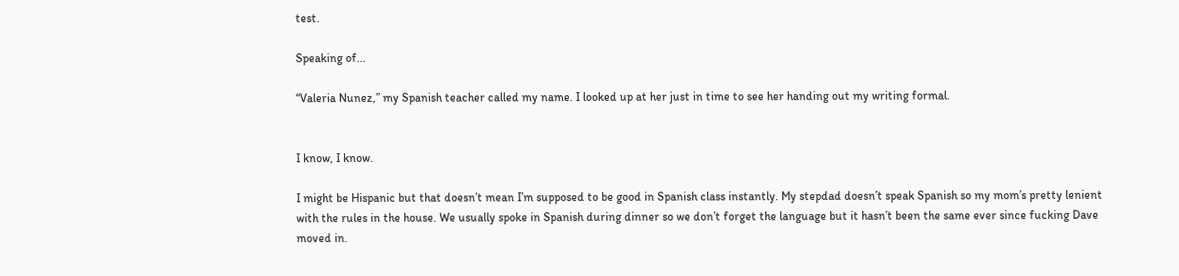test.

Speaking of...

“Valeria Nunez,” my Spanish teacher called my name. I looked up at her just in time to see her handing out my writing formal.


I know, I know.

I might be Hispanic but that doesn’t mean I’m supposed to be good in Spanish class instantly. My stepdad doesn’t speak Spanish so my mom’s pretty lenient with the rules in the house. We usually spoke in Spanish during dinner so we don’t forget the language but it hasn’t been the same ever since fucking Dave moved in.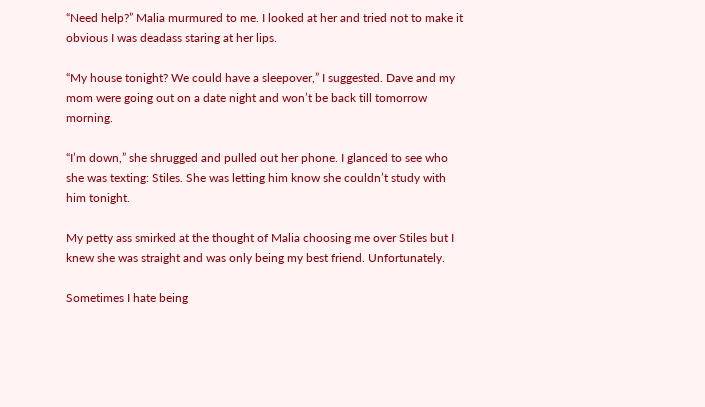“Need help?” Malia murmured to me. I looked at her and tried not to make it obvious I was deadass staring at her lips.

“My house tonight? We could have a sleepover,” I suggested. Dave and my mom were going out on a date night and won’t be back till tomorrow morning.

“I’m down,” she shrugged and pulled out her phone. I glanced to see who she was texting: Stiles. She was letting him know she couldn’t study with him tonight.

My petty ass smirked at the thought of Malia choosing me over Stiles but I knew she was straight and was only being my best friend. Unfortunately.

Sometimes I hate being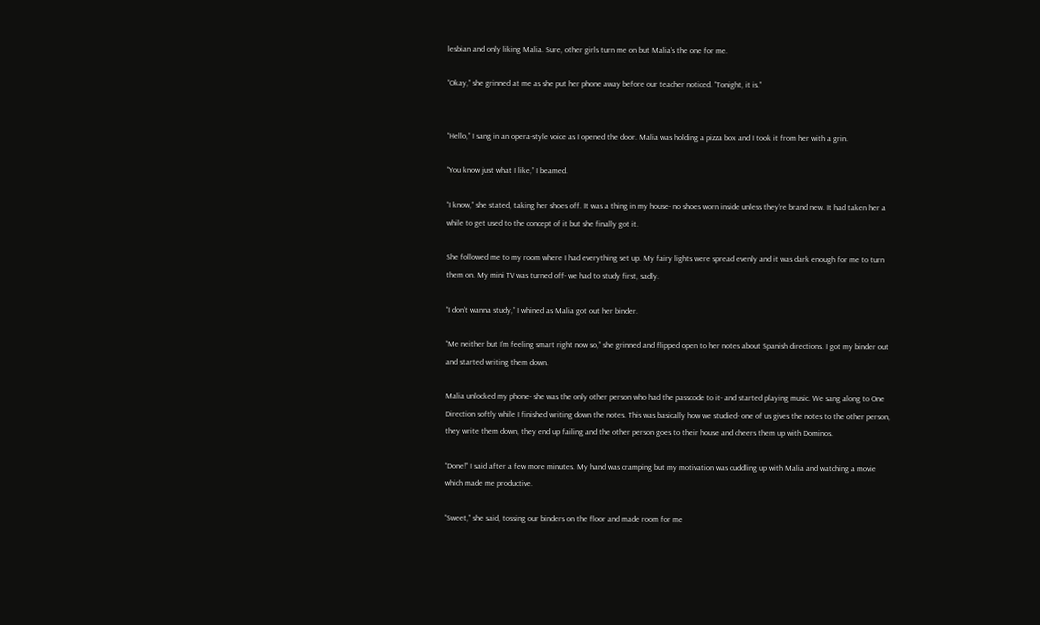lesbian and only liking Malia. Sure, other girls turn me on but Malia’s the one for me.

“Okay,” she grinned at me as she put her phone away before our teacher noticed. “Tonight, it is.”


“Hello,” I sang in an opera-style voice as I opened the door. Malia was holding a pizza box and I took it from her with a grin.

“You know just what I like,” I beamed.

“I know,” she stated, taking her shoes off. It was a thing in my house- no shoes worn inside unless they’re brand new. It had taken her a while to get used to the concept of it but she finally got it.

She followed me to my room where I had everything set up. My fairy lights were spread evenly and it was dark enough for me to turn them on. My mini TV was turned off- we had to study first, sadly.

“I don’t wanna study,” I whined as Malia got out her binder.

“Me neither but I’m feeling smart right now so,” she grinned and flipped open to her notes about Spanish directions. I got my binder out and started writing them down.

Malia unlocked my phone- she was the only other person who had the passcode to it- and started playing music. We sang along to One Direction softly while I finished writing down the notes. This was basically how we studied- one of us gives the notes to the other person, they write them down, they end up failing and the other person goes to their house and cheers them up with Dominos.

“Done!” I said after a few more minutes. My hand was cramping but my motivation was cuddling up with Malia and watching a movie which made me productive.

“Sweet,” she said, tossing our binders on the floor and made room for me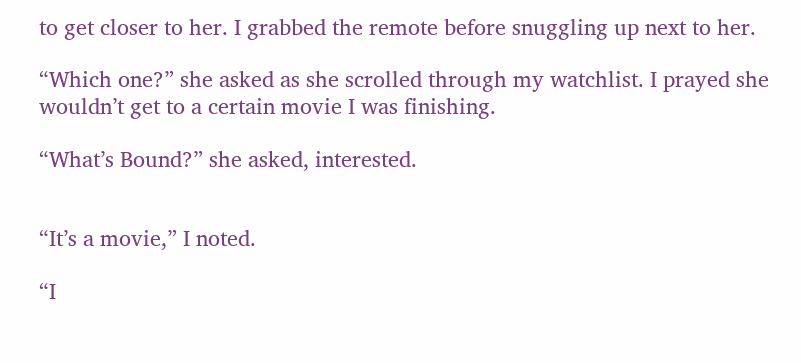to get closer to her. I grabbed the remote before snuggling up next to her.

“Which one?” she asked as she scrolled through my watchlist. I prayed she wouldn’t get to a certain movie I was finishing.

“What’s Bound?” she asked, interested.


“It’s a movie,” I noted.

“I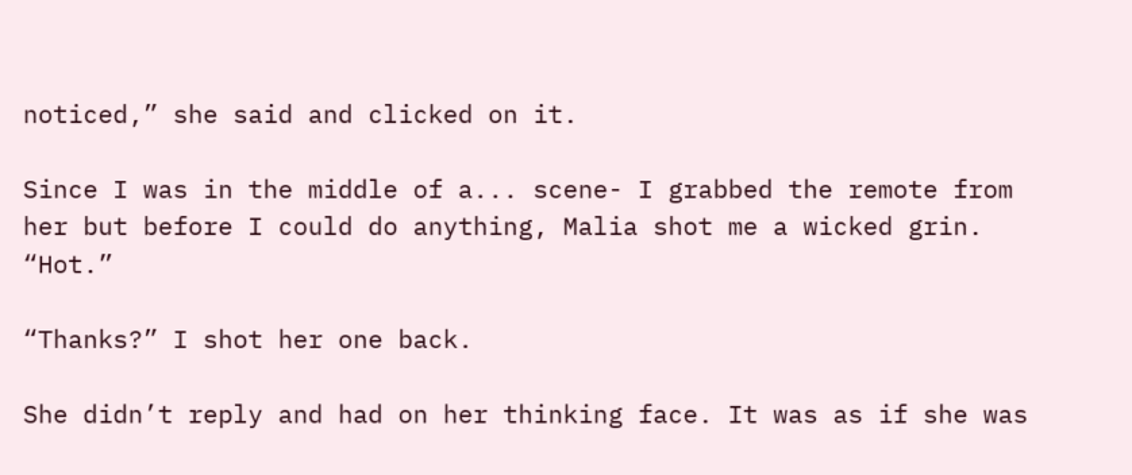noticed,” she said and clicked on it.

Since I was in the middle of a... scene- I grabbed the remote from her but before I could do anything, Malia shot me a wicked grin. “Hot.”

“Thanks?” I shot her one back.

She didn’t reply and had on her thinking face. It was as if she was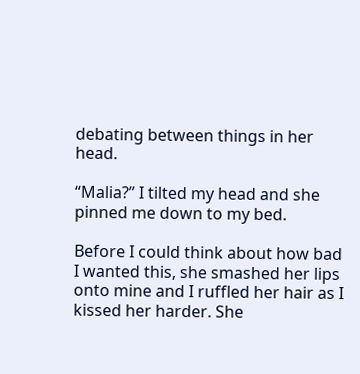debating between things in her head.

“Malia?” I tilted my head and she pinned me down to my bed.

Before I could think about how bad I wanted this, she smashed her lips onto mine and I ruffled her hair as I kissed her harder. She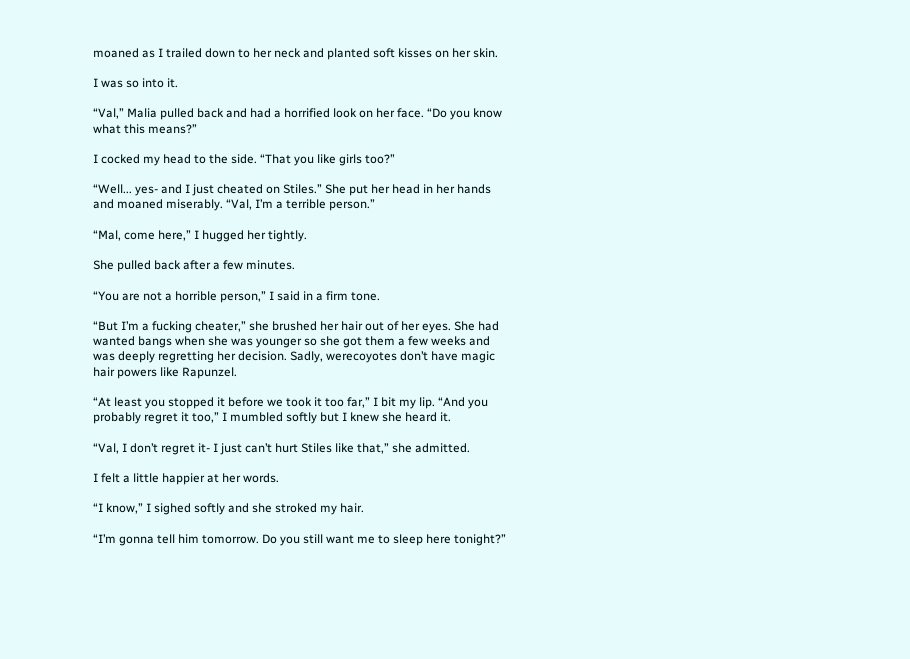moaned as I trailed down to her neck and planted soft kisses on her skin.

I was so into it.

“Val,” Malia pulled back and had a horrified look on her face. “Do you know what this means?”

I cocked my head to the side. “That you like girls too?”

“Well... yes- and I just cheated on Stiles.” She put her head in her hands and moaned miserably. “Val, I’m a terrible person.”

“Mal, come here,” I hugged her tightly.

She pulled back after a few minutes.

“You are not a horrible person,” I said in a firm tone.

“But I’m a fucking cheater,” she brushed her hair out of her eyes. She had wanted bangs when she was younger so she got them a few weeks and was deeply regretting her decision. Sadly, werecoyotes don’t have magic hair powers like Rapunzel.

“At least you stopped it before we took it too far,” I bit my lip. “And you probably regret it too,” I mumbled softly but I knew she heard it.

“Val, I don’t regret it- I just can’t hurt Stiles like that,” she admitted.

I felt a little happier at her words.

“I know,” I sighed softly and she stroked my hair.

“I’m gonna tell him tomorrow. Do you still want me to sleep here tonight?”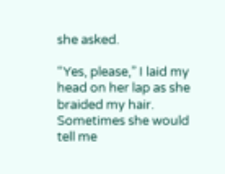she asked.

“Yes, please,” I laid my head on her lap as she braided my hair. Sometimes she would tell me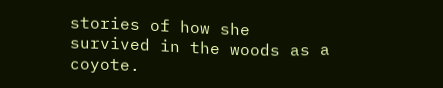stories of how she survived in the woods as a coyote.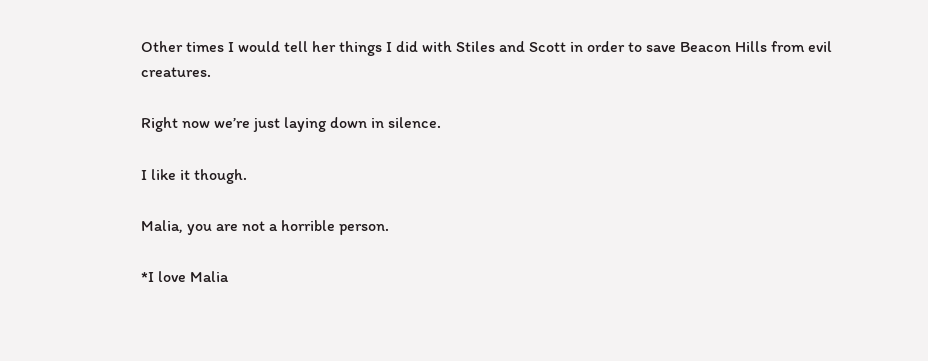Other times I would tell her things I did with Stiles and Scott in order to save Beacon Hills from evil creatures.

Right now we’re just laying down in silence.

I like it though.

Malia, you are not a horrible person.

*I love Malia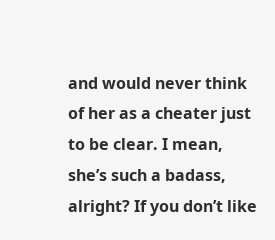and would never think of her as a cheater just to be clear. I mean, she’s such a badass, alright? If you don’t like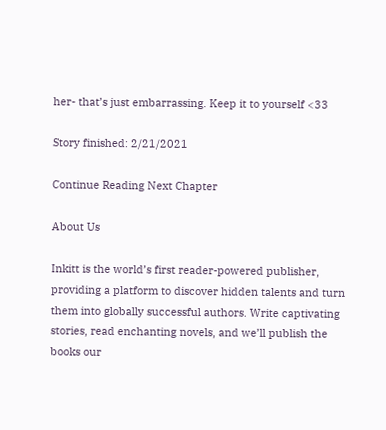her- that’s just embarrassing. Keep it to yourself <33

Story finished: 2/21/2021

Continue Reading Next Chapter

About Us

Inkitt is the world’s first reader-powered publisher, providing a platform to discover hidden talents and turn them into globally successful authors. Write captivating stories, read enchanting novels, and we’ll publish the books our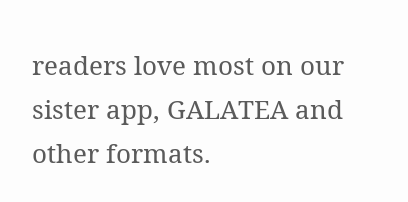readers love most on our sister app, GALATEA and other formats.